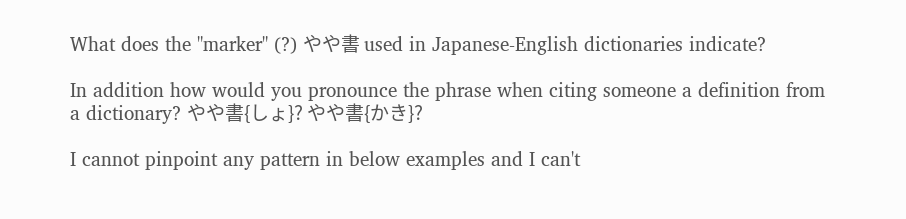What does the "marker" (?) やや書 used in Japanese-English dictionaries indicate?

In addition how would you pronounce the phrase when citing someone a definition from a dictionary? やや書{しょ}? やや書{かき}?

I cannot pinpoint any pattern in below examples and I can't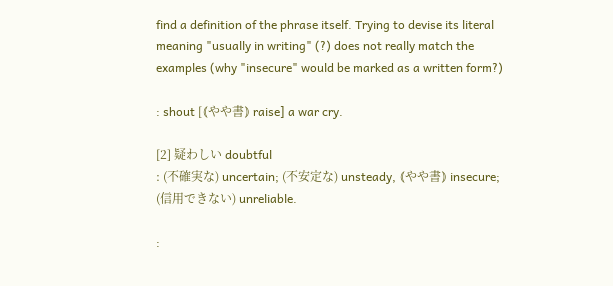find a definition of the phrase itself. Trying to devise its literal meaning "usually in writing" (?) does not really match the examples (why "insecure" would be marked as a written form?)

: shout [⦅やや書⦆ raise] a war cry.

[2] 疑わしい doubtful
: (不確実な) uncertain; (不安定な) unsteady, ⦅やや書⦆ insecure; (信用できない) unreliable.

: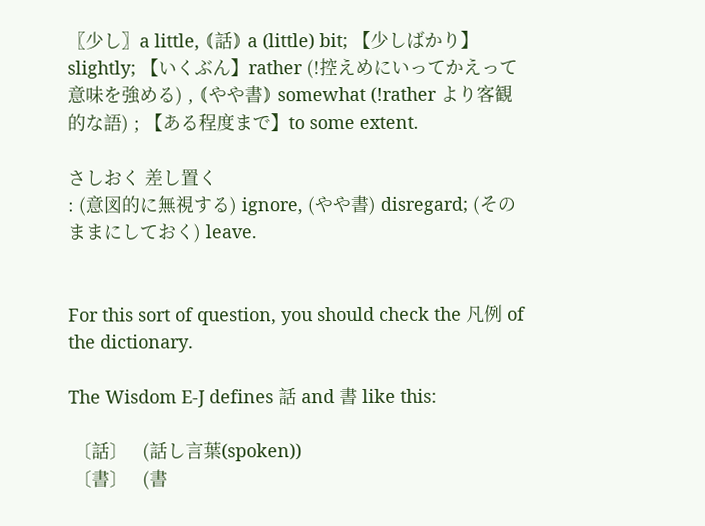〖少し〗a little, ⦅話⦆ a (little) bit; 【少しばかり】slightly; 【いくぶん】rather (!控えめにいってかえって意味を強める) , ⦅やや書⦆ somewhat (!rather より客観的な語) ; 【ある程度まで】to some extent.

さしおく 差し置く
: (意図的に無視する) ignore, (やや書) disregard; (そのままにしておく) leave.


For this sort of question, you should check the 凡例 of the dictionary.

The Wisdom E-J defines 話 and 書 like this:

 〔話〕   (話し言葉(spoken))
 〔書〕   (書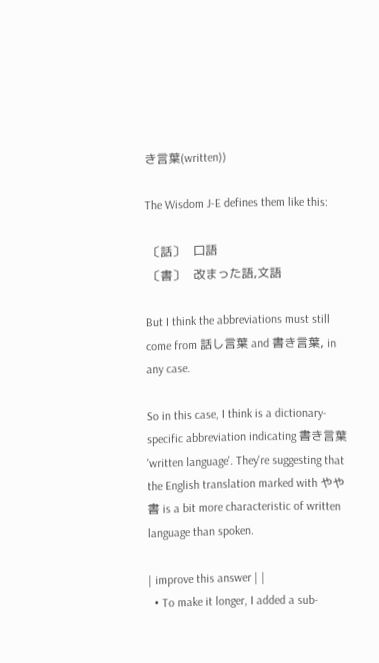き言葉(written))

The Wisdom J-E defines them like this:

 〔話〕   口語
 〔書〕   改まった語,文語

But I think the abbreviations must still come from 話し言葉 and 書き言葉, in any case.

So in this case, I think is a dictionary-specific abbreviation indicating 書き言葉 'written language'. They're suggesting that the English translation marked with やや書 is a bit more characteristic of written language than spoken.

| improve this answer | |
  • To make it longer, I added a sub-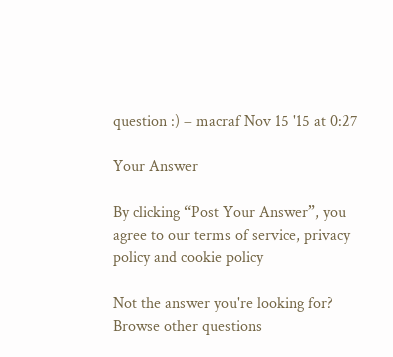question :) – macraf Nov 15 '15 at 0:27

Your Answer

By clicking “Post Your Answer”, you agree to our terms of service, privacy policy and cookie policy

Not the answer you're looking for? Browse other questions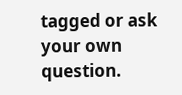tagged or ask your own question.